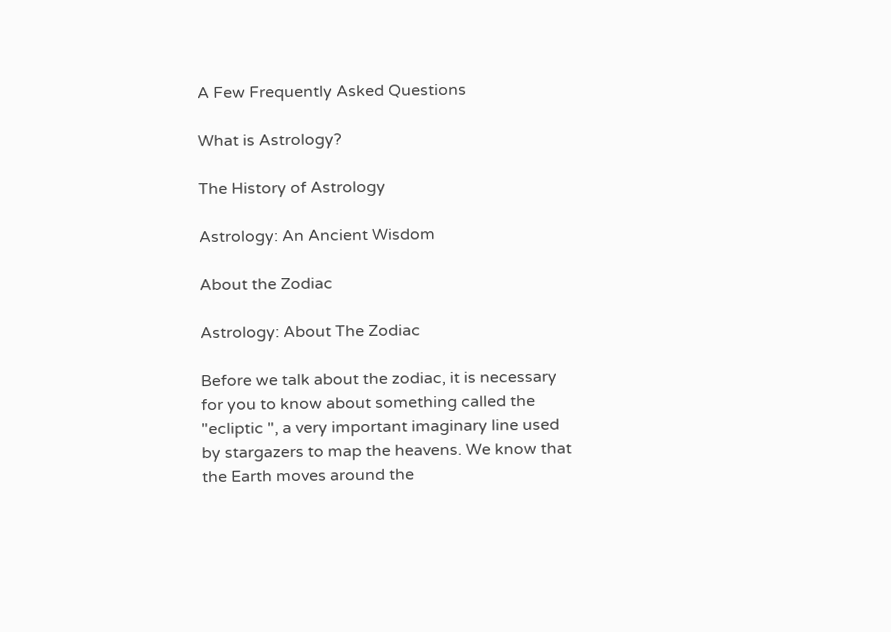A Few Frequently Asked Questions

What is Astrology?

The History of Astrology

Astrology: An Ancient Wisdom

About the Zodiac

Astrology: About The Zodiac

Before we talk about the zodiac, it is necessary for you to know about something called the "ecliptic ", a very important imaginary line used by stargazers to map the heavens. We know that the Earth moves around the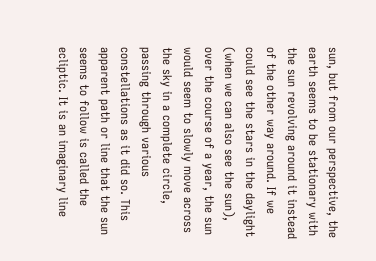sun, but from our perspective, the earth seems to be stationary with the sun revolving around it instead of the other way around. If we could see the stars in the daylight (when we can also see the sun), over the course of a year, the sun would seem to slowly move across the sky in a complete circle, passing through various constellations as it did so. This apparent path or line that the sun seems to follow is called the ecliptic. It is an imaginary line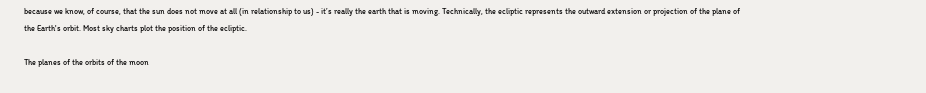because we know, of course, that the sun does not move at all (in relationship to us) - it’s really the earth that is moving. Technically, the ecliptic represents the outward extension or projection of the plane of the Earth's orbit. Most sky charts plot the position of the ecliptic.

The planes of the orbits of the moon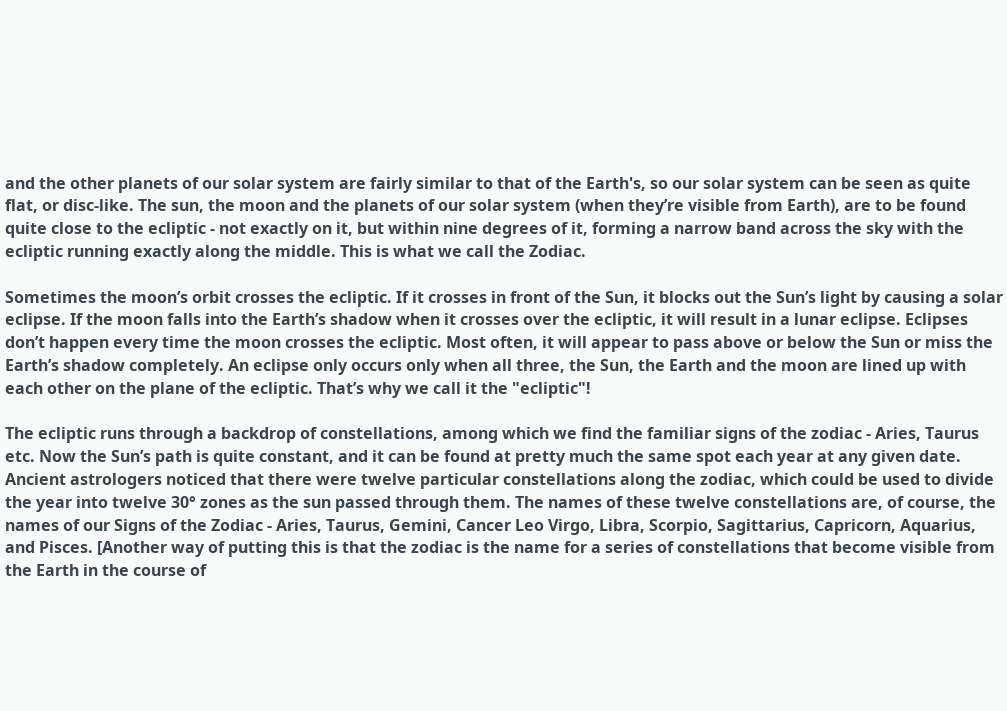and the other planets of our solar system are fairly similar to that of the Earth's, so our solar system can be seen as quite flat, or disc-like. The sun, the moon and the planets of our solar system (when they’re visible from Earth), are to be found quite close to the ecliptic - not exactly on it, but within nine degrees of it, forming a narrow band across the sky with the ecliptic running exactly along the middle. This is what we call the Zodiac.

Sometimes the moon’s orbit crosses the ecliptic. If it crosses in front of the Sun, it blocks out the Sun’s light by causing a solar eclipse. If the moon falls into the Earth’s shadow when it crosses over the ecliptic, it will result in a lunar eclipse. Eclipses don’t happen every time the moon crosses the ecliptic. Most often, it will appear to pass above or below the Sun or miss the Earth’s shadow completely. An eclipse only occurs only when all three, the Sun, the Earth and the moon are lined up with each other on the plane of the ecliptic. That’s why we call it the "ecliptic"!

The ecliptic runs through a backdrop of constellations, among which we find the familiar signs of the zodiac - Aries, Taurus etc. Now the Sun’s path is quite constant, and it can be found at pretty much the same spot each year at any given date. Ancient astrologers noticed that there were twelve particular constellations along the zodiac, which could be used to divide the year into twelve 30° zones as the sun passed through them. The names of these twelve constellations are, of course, the names of our Signs of the Zodiac - Aries, Taurus, Gemini, Cancer Leo Virgo, Libra, Scorpio, Sagittarius, Capricorn, Aquarius, and Pisces. [Another way of putting this is that the zodiac is the name for a series of constellations that become visible from the Earth in the course of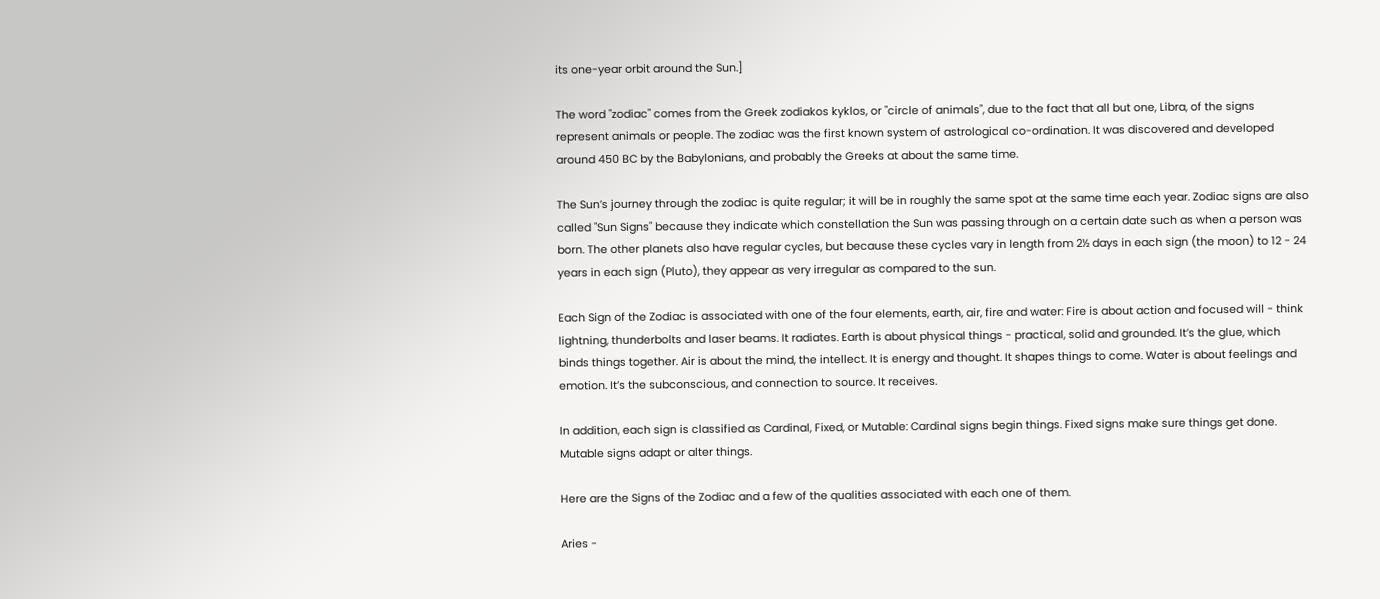its one-year orbit around the Sun.]

The word "zodiac" comes from the Greek zodiakos kyklos, or "circle of animals", due to the fact that all but one, Libra, of the signs represent animals or people. The zodiac was the first known system of astrological co-ordination. It was discovered and developed around 450 BC by the Babylonians, and probably the Greeks at about the same time.

The Sun’s journey through the zodiac is quite regular; it will be in roughly the same spot at the same time each year. Zodiac signs are also called "Sun Signs" because they indicate which constellation the Sun was passing through on a certain date such as when a person was born. The other planets also have regular cycles, but because these cycles vary in length from 2½ days in each sign (the moon) to 12 - 24 years in each sign (Pluto), they appear as very irregular as compared to the sun.

Each Sign of the Zodiac is associated with one of the four elements, earth, air, fire and water: Fire is about action and focused will - think lightning, thunderbolts and laser beams. It radiates. Earth is about physical things - practical, solid and grounded. It’s the glue, which binds things together. Air is about the mind, the intellect. It is energy and thought. It shapes things to come. Water is about feelings and emotion. It’s the subconscious, and connection to source. It receives.

In addition, each sign is classified as Cardinal, Fixed, or Mutable: Cardinal signs begin things. Fixed signs make sure things get done. Mutable signs adapt or alter things.

Here are the Signs of the Zodiac and a few of the qualities associated with each one of them.

Aries -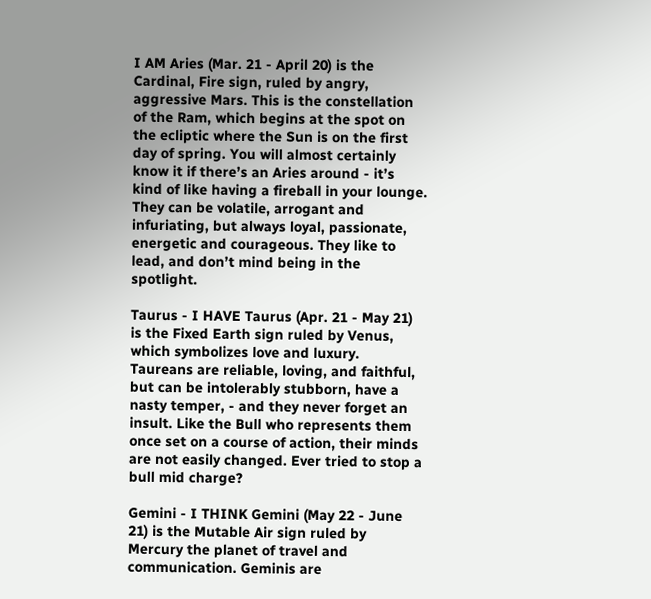I AM Aries (Mar. 21 - April 20) is the Cardinal, Fire sign, ruled by angry, aggressive Mars. This is the constellation of the Ram, which begins at the spot on the ecliptic where the Sun is on the first day of spring. You will almost certainly know it if there’s an Aries around - it’s kind of like having a fireball in your lounge. They can be volatile, arrogant and infuriating, but always loyal, passionate, energetic and courageous. They like to lead, and don’t mind being in the spotlight.

Taurus - I HAVE Taurus (Apr. 21 - May 21) is the Fixed Earth sign ruled by Venus, which symbolizes love and luxury. Taureans are reliable, loving, and faithful, but can be intolerably stubborn, have a nasty temper, - and they never forget an insult. Like the Bull who represents them once set on a course of action, their minds are not easily changed. Ever tried to stop a bull mid charge?

Gemini - I THINK Gemini (May 22 - June 21) is the Mutable Air sign ruled by Mercury the planet of travel and communication. Geminis are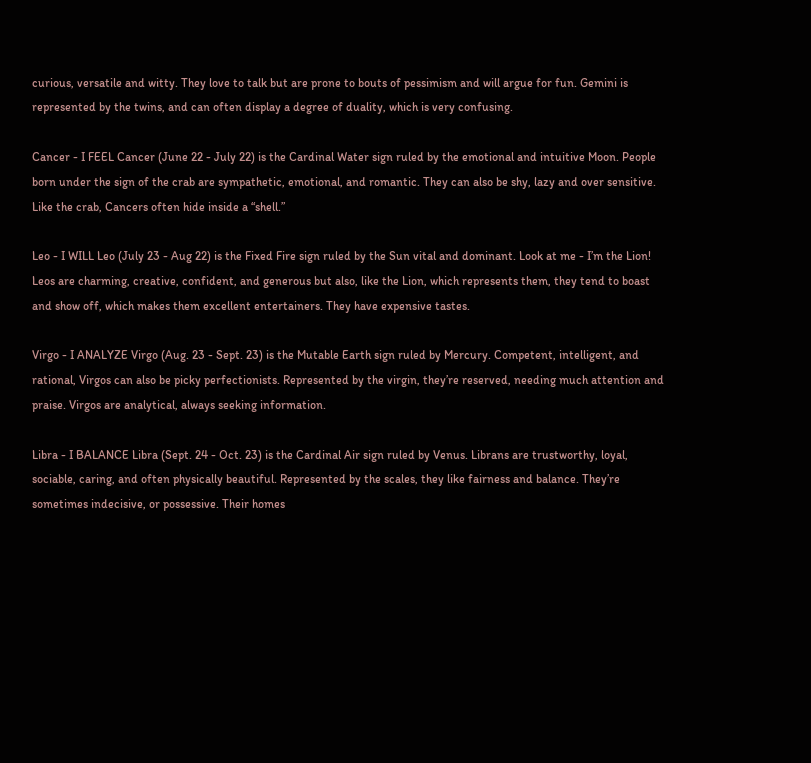curious, versatile and witty. They love to talk but are prone to bouts of pessimism and will argue for fun. Gemini is represented by the twins, and can often display a degree of duality, which is very confusing.

Cancer - I FEEL Cancer (June 22 - July 22) is the Cardinal Water sign ruled by the emotional and intuitive Moon. People born under the sign of the crab are sympathetic, emotional, and romantic. They can also be shy, lazy and over sensitive. Like the crab, Cancers often hide inside a “shell.”

Leo - I WILL Leo (July 23 - Aug 22) is the Fixed Fire sign ruled by the Sun vital and dominant. Look at me - I’m the Lion! Leos are charming, creative, confident, and generous but also, like the Lion, which represents them, they tend to boast and show off, which makes them excellent entertainers. They have expensive tastes.

Virgo - I ANALYZE Virgo (Aug. 23 - Sept. 23) is the Mutable Earth sign ruled by Mercury. Competent, intelligent, and rational, Virgos can also be picky perfectionists. Represented by the virgin, they’re reserved, needing much attention and praise. Virgos are analytical, always seeking information.

Libra - I BALANCE Libra (Sept. 24 - Oct. 23) is the Cardinal Air sign ruled by Venus. Librans are trustworthy, loyal, sociable, caring, and often physically beautiful. Represented by the scales, they like fairness and balance. They’re sometimes indecisive, or possessive. Their homes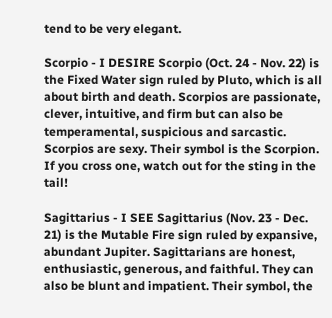tend to be very elegant.

Scorpio - I DESIRE Scorpio (Oct. 24 - Nov. 22) is the Fixed Water sign ruled by Pluto, which is all about birth and death. Scorpios are passionate, clever, intuitive, and firm but can also be temperamental, suspicious and sarcastic. Scorpios are sexy. Their symbol is the Scorpion. If you cross one, watch out for the sting in the tail!

Sagittarius - I SEE Sagittarius (Nov. 23 - Dec. 21) is the Mutable Fire sign ruled by expansive, abundant Jupiter. Sagittarians are honest, enthusiastic, generous, and faithful. They can also be blunt and impatient. Their symbol, the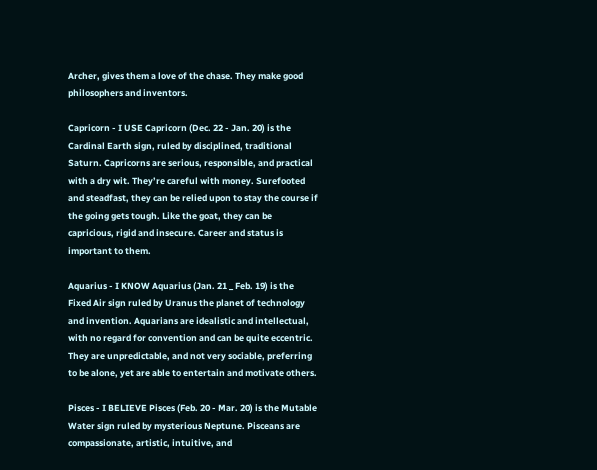Archer, gives them a love of the chase. They make good philosophers and inventors.

Capricorn - I USE Capricorn (Dec. 22 - Jan. 20) is the Cardinal Earth sign, ruled by disciplined, traditional Saturn. Capricorns are serious, responsible, and practical with a dry wit. They’re careful with money. Surefooted and steadfast, they can be relied upon to stay the course if the going gets tough. Like the goat, they can be capricious, rigid and insecure. Career and status is important to them.

Aquarius - I KNOW Aquarius (Jan. 21 _ Feb. 19) is the Fixed Air sign ruled by Uranus the planet of technology and invention. Aquarians are idealistic and intellectual, with no regard for convention and can be quite eccentric. They are unpredictable, and not very sociable, preferring to be alone, yet are able to entertain and motivate others.

Pisces - I BELIEVE Pisces (Feb. 20 - Mar. 20) is the Mutable Water sign ruled by mysterious Neptune. Pisceans are compassionate, artistic, intuitive, and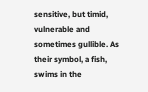sensitive, but timid, vulnerable and sometimes gullible. As their symbol, a fish, swims in the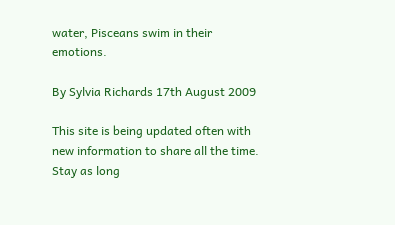water, Pisceans swim in their emotions.

By Sylvia Richards 17th August 2009

This site is being updated often with new information to share all the time. Stay as long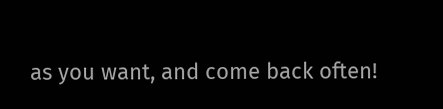as you want, and come back often!